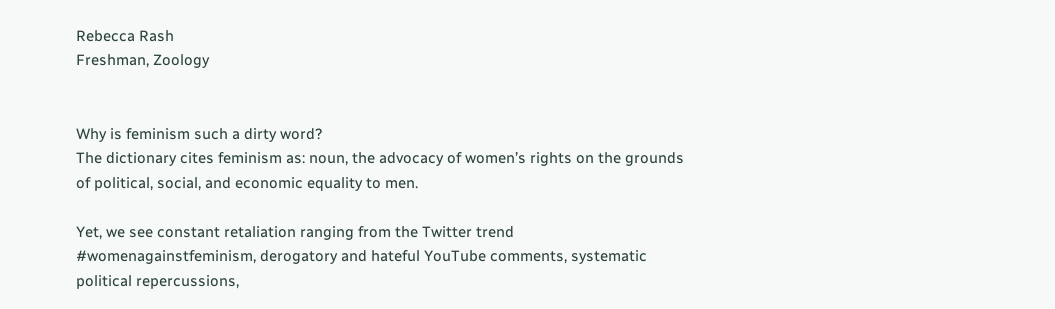Rebecca Rash
Freshman, Zoology


Why is feminism such a dirty word?
The dictionary cites feminism as: noun, the advocacy of women’s rights on the grounds of political, social, and economic equality to men.

Yet, we see constant retaliation ranging from the Twitter trend #womenagainstfeminism, derogatory and hateful YouTube comments, systematic political repercussions,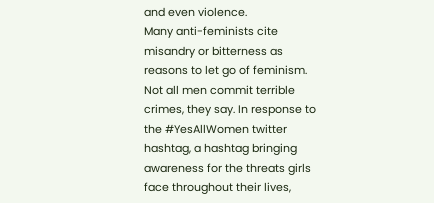and even violence.
Many anti-feminists cite misandry or bitterness as reasons to let go of feminism. Not all men commit terrible crimes, they say. In response to the #YesAllWomen twitter hashtag, a hashtag bringing awareness for the threats girls face throughout their lives,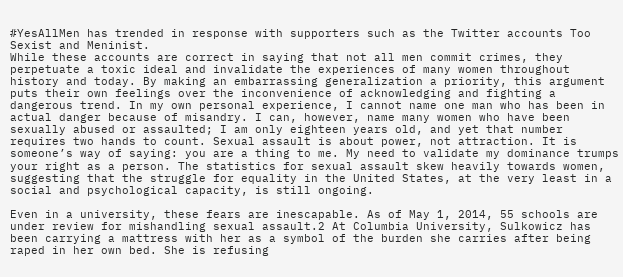#YesAllMen has trended in response with supporters such as the Twitter accounts Too Sexist and Meninist.
While these accounts are correct in saying that not all men commit crimes, they perpetuate a toxic ideal and invalidate the experiences of many women throughout history and today. By making an embarrassing generalization a priority, this argument puts their own feelings over the inconvenience of acknowledging and fighting a dangerous trend. In my own personal experience, I cannot name one man who has been in actual danger because of misandry. I can, however, name many women who have been sexually abused or assaulted; I am only eighteen years old, and yet that number requires two hands to count. Sexual assault is about power, not attraction. It is someone’s way of saying: you are a thing to me. My need to validate my dominance trumps your right as a person. The statistics for sexual assault skew heavily towards women, suggesting that the struggle for equality in the United States, at the very least in a social and psychological capacity, is still ongoing.

Even in a university, these fears are inescapable. As of May 1, 2014, 55 schools are under review for mishandling sexual assault.2 At Columbia University, Sulkowicz has been carrying a mattress with her as a symbol of the burden she carries after being raped in her own bed. She is refusing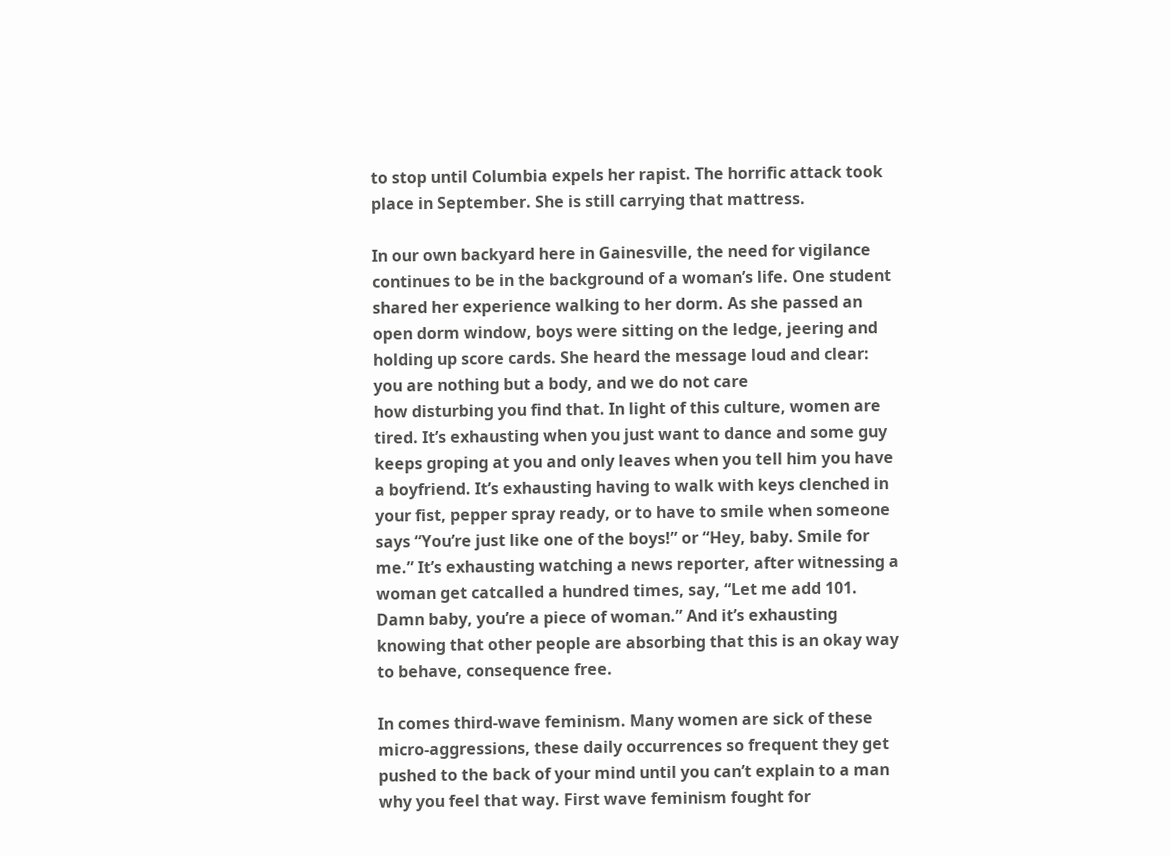to stop until Columbia expels her rapist. The horrific attack took place in September. She is still carrying that mattress.

In our own backyard here in Gainesville, the need for vigilance continues to be in the background of a woman’s life. One student shared her experience walking to her dorm. As she passed an open dorm window, boys were sitting on the ledge, jeering and holding up score cards. She heard the message loud and clear: you are nothing but a body, and we do not care
how disturbing you find that. In light of this culture, women are tired. It’s exhausting when you just want to dance and some guy keeps groping at you and only leaves when you tell him you have a boyfriend. It’s exhausting having to walk with keys clenched in your fist, pepper spray ready, or to have to smile when someone says “You’re just like one of the boys!” or “Hey, baby. Smile for me.” It’s exhausting watching a news reporter, after witnessing a woman get catcalled a hundred times, say, “Let me add 101. Damn baby, you’re a piece of woman.” And it’s exhausting knowing that other people are absorbing that this is an okay way to behave, consequence free.

In comes third-wave feminism. Many women are sick of these micro-aggressions, these daily occurrences so frequent they get pushed to the back of your mind until you can’t explain to a man why you feel that way. First wave feminism fought for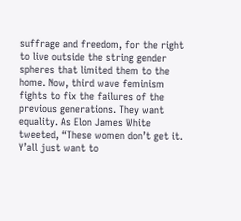suffrage and freedom, for the right to live outside the string gender spheres that limited them to the home. Now, third wave feminism fights to fix the failures of the previous generations. They want equality. As Elon James White tweeted, “These women don’t get it. Y’all just want to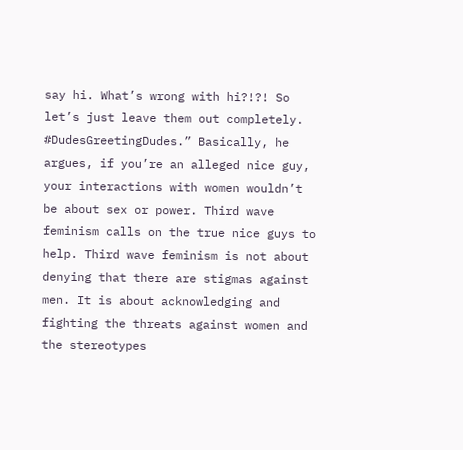say hi. What’s wrong with hi?!?! So let’s just leave them out completely. #DudesGreetingDudes.” Basically, he argues, if you’re an alleged nice guy, your interactions with women wouldn’t be about sex or power. Third wave feminism calls on the true nice guys to help. Third wave feminism is not about denying that there are stigmas against men. It is about acknowledging and fighting the threats against women and the stereotypes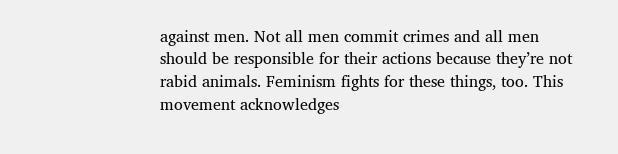against men. Not all men commit crimes and all men should be responsible for their actions because they’re not rabid animals. Feminism fights for these things, too. This movement acknowledges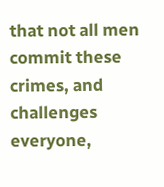that not all men commit these crimes, and challenges everyone,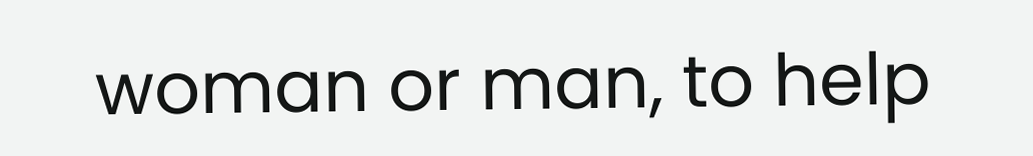woman or man, to help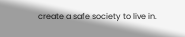create a safe society to live in.